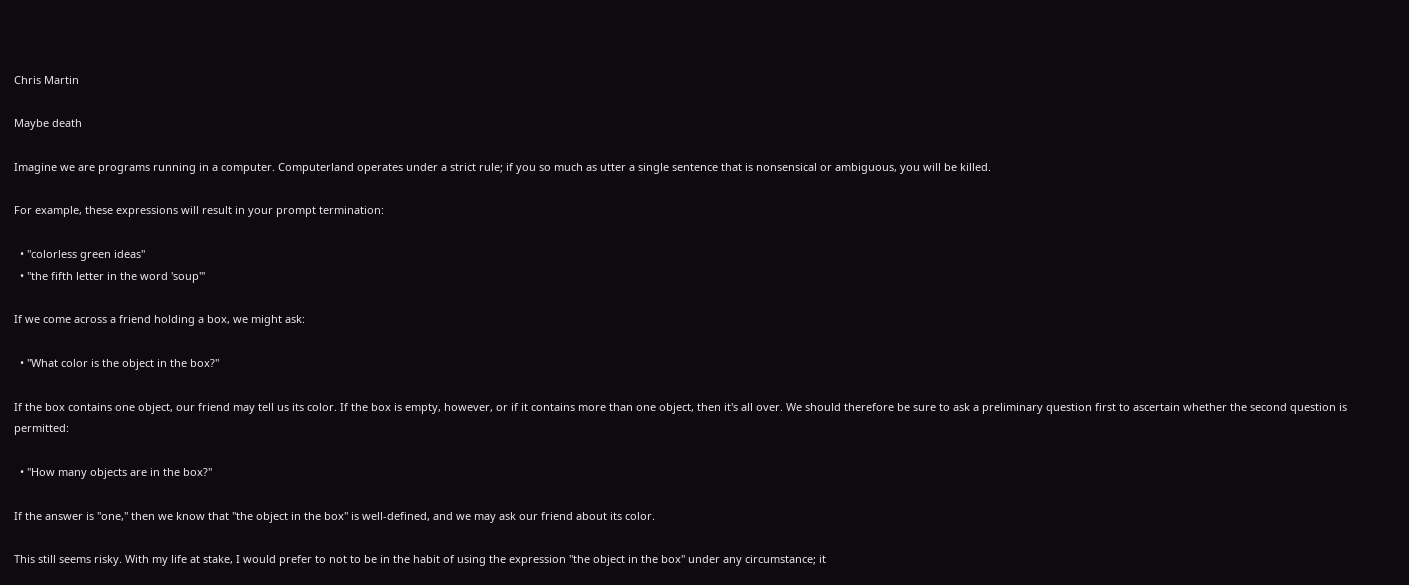Chris Martin

Maybe death

Imagine we are programs running in a computer. Computerland operates under a strict rule; if you so much as utter a single sentence that is nonsensical or ambiguous, you will be killed.

For example, these expressions will result in your prompt termination:

  • "colorless green ideas"
  • "the fifth letter in the word 'soup'"

If we come across a friend holding a box, we might ask:

  • "What color is the object in the box?"

If the box contains one object, our friend may tell us its color. If the box is empty, however, or if it contains more than one object, then it's all over. We should therefore be sure to ask a preliminary question first to ascertain whether the second question is permitted:

  • "How many objects are in the box?"

If the answer is "one," then we know that "the object in the box" is well-defined, and we may ask our friend about its color.

This still seems risky. With my life at stake, I would prefer to not to be in the habit of using the expression "the object in the box" under any circumstance; it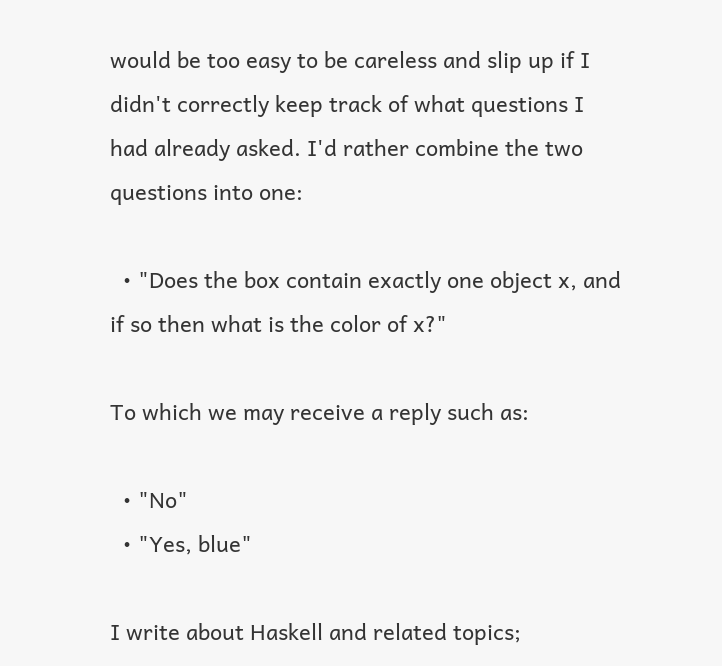would be too easy to be careless and slip up if I didn't correctly keep track of what questions I had already asked. I'd rather combine the two questions into one:

  • "Does the box contain exactly one object x, and if so then what is the color of x?"

To which we may receive a reply such as:

  • "No"
  • "Yes, blue"

I write about Haskell and related topics;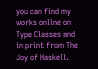you can find my works online on Type Classes and in print from The Joy of Haskell.